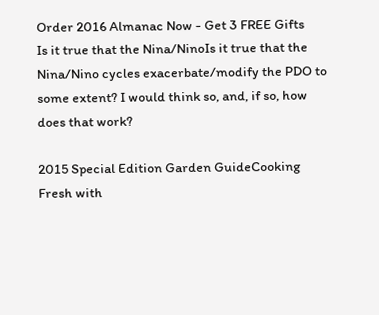Order 2016 Almanac Now - Get 3 FREE Gifts
Is it true that the Nina/NinoIs it true that the Nina/Nino cycles exacerbate/modify the PDO to some extent? I would think so, and, if so, how does that work?

2015 Special Edition Garden GuideCooking Fresh with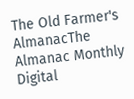The Old Farmer's AlmanacThe Almanac Monthly Digital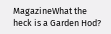MagazineWhat the heck is a Garden Hod?